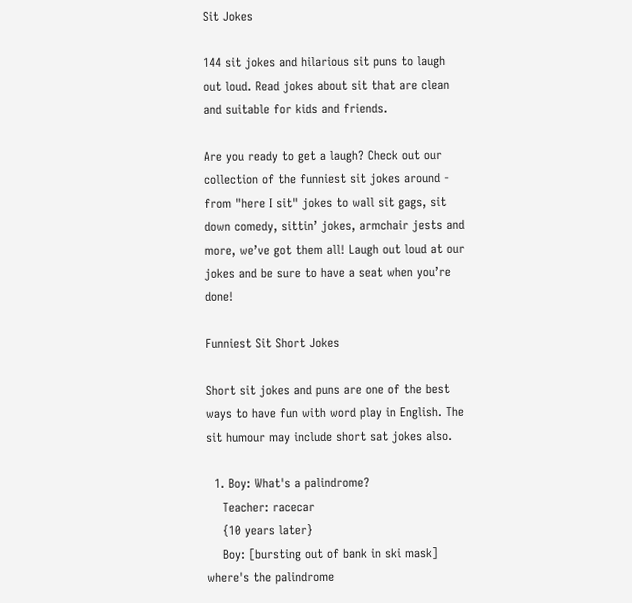Sit Jokes

144 sit jokes and hilarious sit puns to laugh out loud. Read jokes about sit that are clean and suitable for kids and friends.

Are you ready to get a laugh? Check out our collection of the funniest sit jokes around - from "here I sit" jokes to wall sit gags, sit down comedy, sittin’ jokes, armchair jests and more, we’ve got them all! Laugh out loud at our jokes and be sure to have a seat when you’re done!

Funniest Sit Short Jokes

Short sit jokes and puns are one of the best ways to have fun with word play in English. The sit humour may include short sat jokes also.

  1. Boy: What's a palindrome?
    Teacher: racecar
    {10 years later}
    Boy: [bursting out of bank in ski mask] where's the palindrome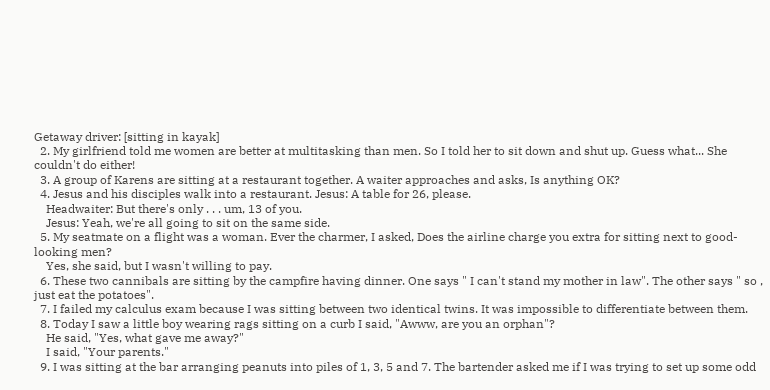Getaway driver: [sitting in kayak]
  2. My girlfriend told me women are better at multitasking than men. So I told her to sit down and shut up. Guess what... She couldn't do either!
  3. A group of Karens are sitting at a restaurant together. A waiter approaches and asks, Is anything OK?
  4. Jesus and his disciples walk into a restaurant. Jesus: A table for 26, please.
    Headwaiter: But there's only . . . um, 13 of you.
    Jesus: Yeah, we're all going to sit on the same side.
  5. My seatmate on a flight was a woman. Ever the charmer, I asked, Does the airline charge you extra for sitting next to good-looking men?
    Yes, she said, but I wasn't willing to pay.
  6. These two cannibals are sitting by the campfire having dinner. One says " I can't stand my mother in law". The other says " so , just eat the potatoes".
  7. I failed my calculus exam because I was sitting between two identical twins. It was impossible to differentiate between them.
  8. Today I saw a little boy wearing rags sitting on a curb I said, "Awww, are you an orphan"?
    He said, "Yes, what gave me away?"
    I said, "Your parents."
  9. I was sitting at the bar arranging peanuts into piles of 1, 3, 5 and 7. The bartender asked me if I was trying to set up some odd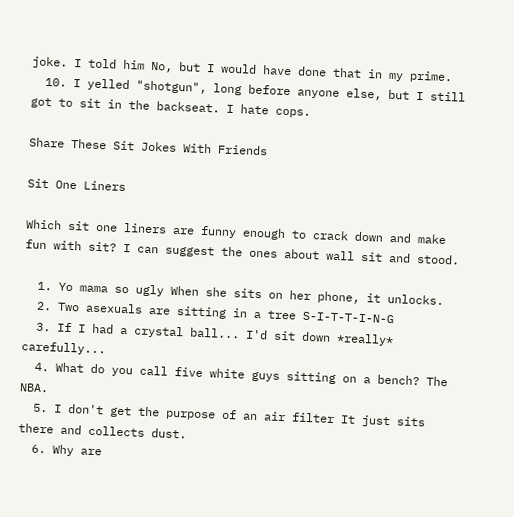joke. I told him No, but I would have done that in my prime.
  10. I yelled "shotgun", long before anyone else, but I still got to sit in the backseat. I hate cops.

Share These Sit Jokes With Friends

Sit One Liners

Which sit one liners are funny enough to crack down and make fun with sit? I can suggest the ones about wall sit and stood.

  1. Yo mama so ugly When she sits on her phone, it unlocks.
  2. Two asexuals are sitting in a tree S-I-T-T-I-N-G
  3. If I had a crystal ball... I'd sit down *really* carefully...
  4. What do you call five white guys sitting on a bench? The NBA.
  5. I don't get the purpose of an air filter It just sits there and collects dust.
  6. Why are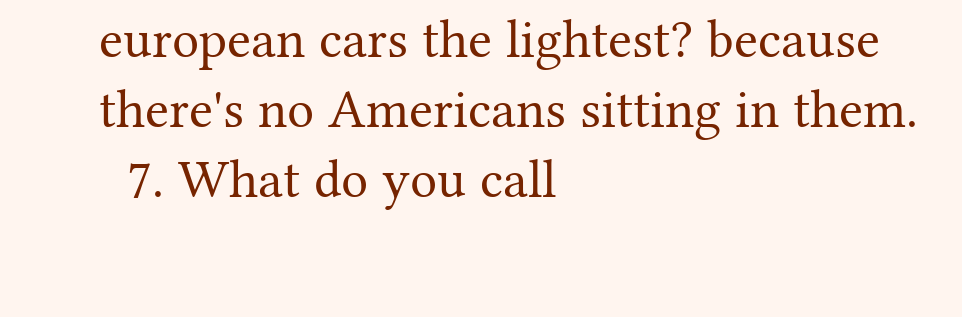european cars the lightest? because there's no Americans sitting in them.
  7. What do you call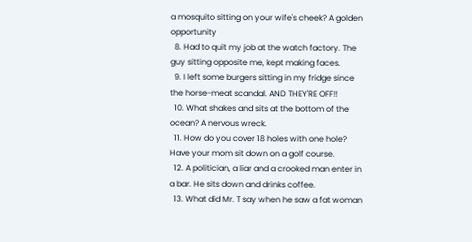a mosquito sitting on your wife's cheek? A golden opportunity
  8. Had to quit my job at the watch factory. The guy sitting opposite me, kept making faces.
  9. I left some burgers sitting in my fridge since the horse-meat scandal. AND THEY'RE OFF!!
  10. What shakes and sits at the bottom of the ocean? A nervous wreck.
  11. How do you cover 18 holes with one hole? Have your mom sit down on a golf course.
  12. A politician, a liar and a crooked man enter in a bar. He sits down and drinks coffee.
  13. What did Mr. T say when he saw a fat woman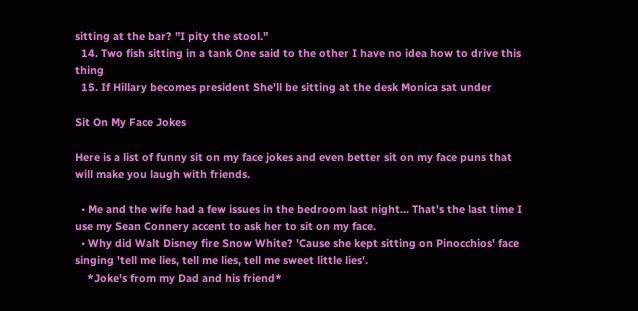sitting at the bar? "I pity the stool."
  14. Two fish sitting in a tank One said to the other I have no idea how to drive this thing
  15. If Hillary becomes president She'll be sitting at the desk Monica sat under

Sit On My Face Jokes

Here is a list of funny sit on my face jokes and even better sit on my face puns that will make you laugh with friends.

  • Me and the wife had a few issues in the bedroom last night... That's the last time I use my Sean Connery accent to ask her to sit on my face.
  • Why did Walt Disney fire Snow White? 'Cause she kept sitting on Pinocchios' face singing 'tell me lies, tell me lies, tell me sweet little lies'.
    *Joke's from my Dad and his friend*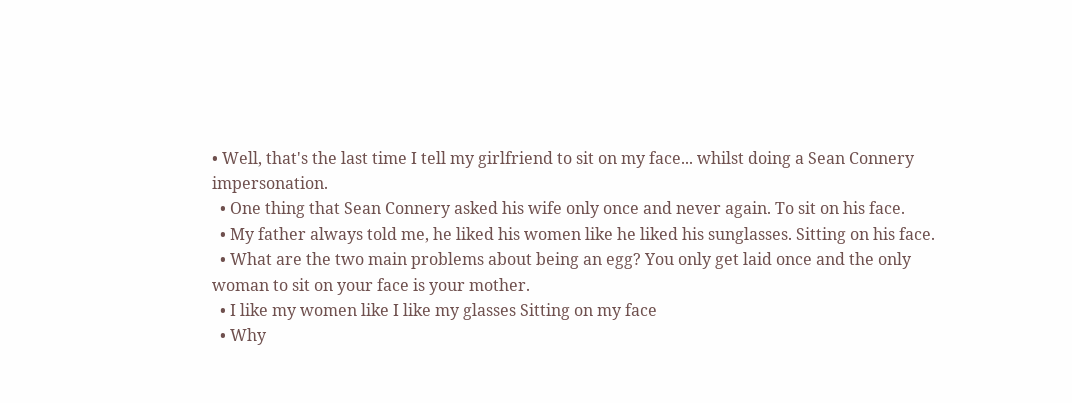• Well, that's the last time I tell my girlfriend to sit on my face... whilst doing a Sean Connery impersonation.
  • One thing that Sean Connery asked his wife only once and never again. To sit on his face.
  • My father always told me, he liked his women like he liked his sunglasses. Sitting on his face.
  • What are the two main problems about being an egg? You only get laid once and the only woman to sit on your face is your mother.
  • I like my women like I like my glasses Sitting on my face
  • Why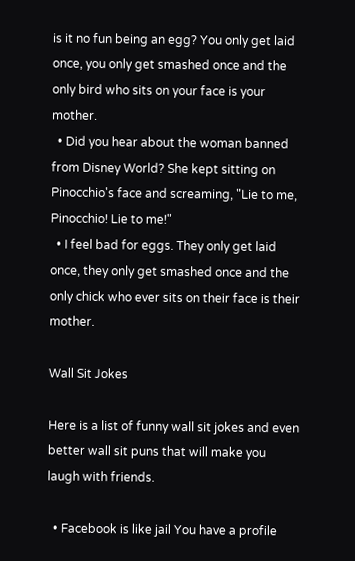is it no fun being an egg? You only get laid once, you only get smashed once and the only bird who sits on your face is your mother.
  • Did you hear about the woman banned from Disney World? She kept sitting on Pinocchio's face and screaming, "Lie to me, Pinocchio! Lie to me!"
  • I feel bad for eggs. They only get laid once, they only get smashed once and the only chick who ever sits on their face is their mother.

Wall Sit Jokes

Here is a list of funny wall sit jokes and even better wall sit puns that will make you laugh with friends.

  • Facebook is like jail You have a profile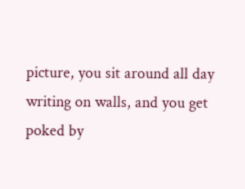picture, you sit around all day writing on walls, and you get poked by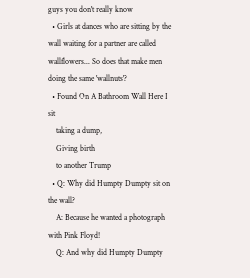guys you don't really know
  • Girls at dances who are sitting by the wall waiting for a partner are called wallflowers... So does that make men doing the same 'wallnuts'?
  • Found On A Bathroom Wall Here I sit
    taking a dump,
    Giving birth
    to another Trump
  • Q: Why did Humpty Dumpty sit on the wall?
    A: Because he wanted a photograph with Pink Floyd!
    Q: And why did Humpty Dumpty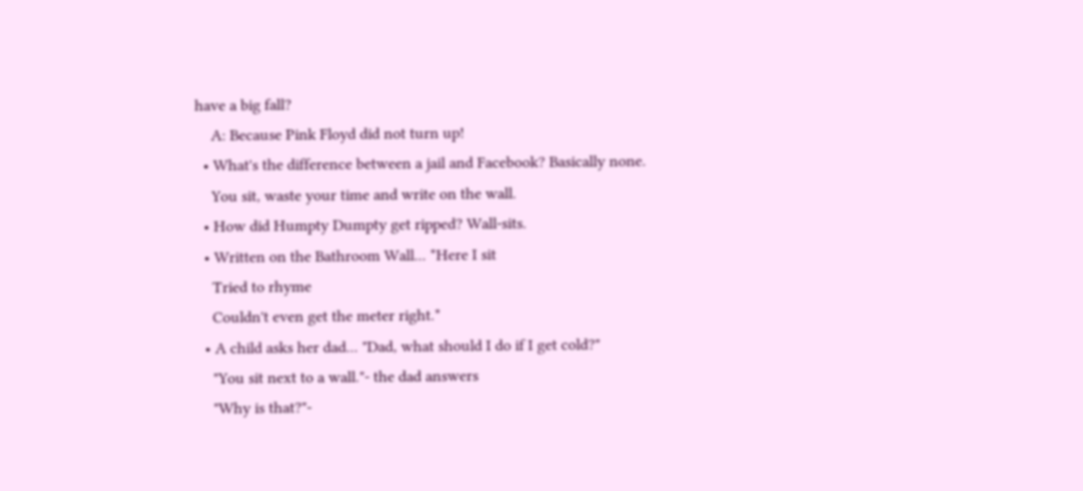have a big fall?
    A: Because Pink Floyd did not turn up!
  • What's the difference between a jail and Facebook? Basically none.
    You sit, waste your time and write on the wall.
  • How did Humpty Dumpty get ripped? Wall-sits.
  • Written on the Bathroom Wall... *Here I sit
    Tried to rhyme
    Couldn't even get the meter right.*
  • A child asks her dad... "Dad, what should I do if I get cold?"
    "You sit next to a wall."- the dad answers
    "Why is that?"-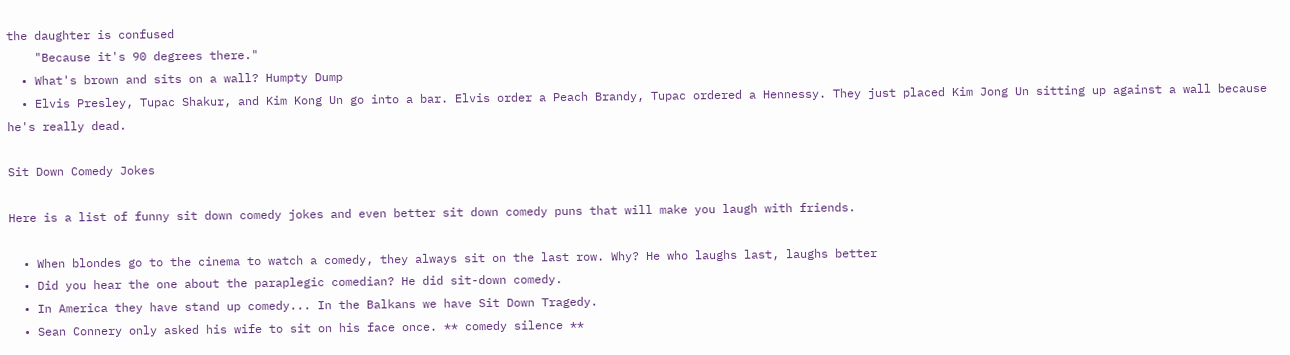the daughter is confused
    "Because it's 90 degrees there."
  • What's brown and sits on a wall? Humpty Dump
  • Elvis Presley, Tupac Shakur, and Kim Kong Un go into a bar. Elvis order a Peach Brandy, Tupac ordered a Hennessy. They just placed Kim Jong Un sitting up against a wall because he's really dead.

Sit Down Comedy Jokes

Here is a list of funny sit down comedy jokes and even better sit down comedy puns that will make you laugh with friends.

  • When blondes go to the cinema to watch a comedy, they always sit on the last row. Why? He who laughs last, laughs better
  • Did you hear the one about the paraplegic comedian? He did sit-down comedy.
  • In America they have stand up comedy... In the Balkans we have Sit Down Tragedy.
  • Sean Connery only asked his wife to sit on his face once. ** comedy silence **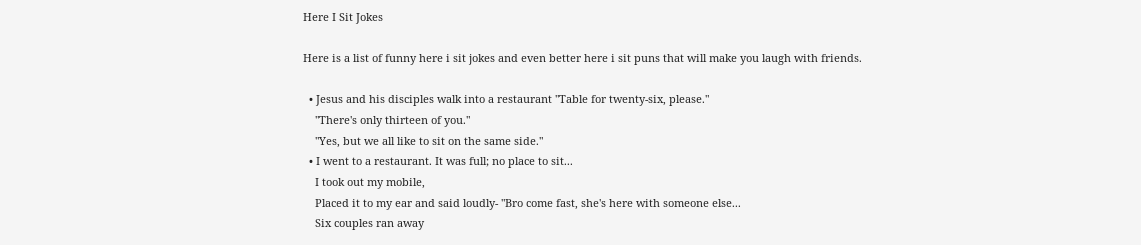Here I Sit Jokes

Here is a list of funny here i sit jokes and even better here i sit puns that will make you laugh with friends.

  • Jesus and his disciples walk into a restaurant "Table for twenty-six, please."
    "There's only thirteen of you."
    "Yes, but we all like to sit on the same side."
  • I went to a restaurant. It was full; no place to sit...
    I took out my mobile,
    Placed it to my ear and said loudly- "Bro come fast, she's here with someone else...
    Six couples ran away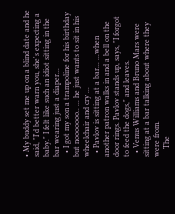• My buddy set me up on a blind date and he said, "I'd better warn you, she's expecting a baby." I felt like such an idiot sitting in the bar wearing just a diaper...
  • I got my son a trampoline for his birthday but nooooooo.. ... he just wants to sit in his wheelchair and cry ...
  • Pavlov is sitting at a bar... ...when another patron walks in and a bell on the door rings. Pavlov stands up, says, "I forgot to feed the dogs," and leaves.
  • Venus Williams and Bruno Mars were sitting at a bar talking about where they were from.
    The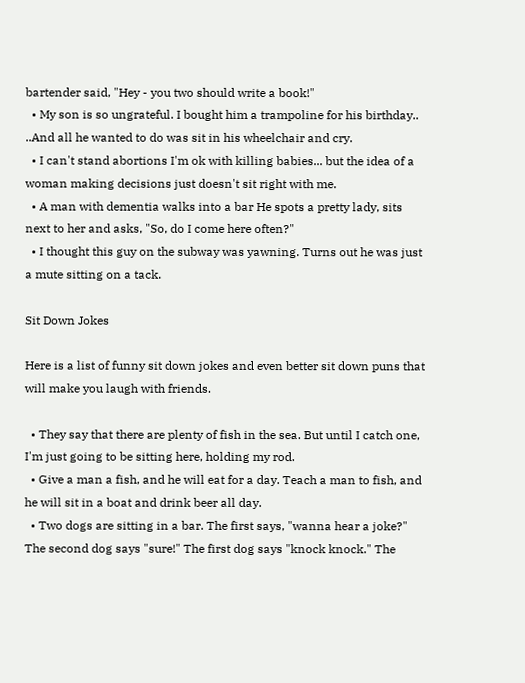bartender said, "Hey - you two should write a book!"
  • My son is so ungrateful. I bought him a trampoline for his birthday.. ..And all he wanted to do was sit in his wheelchair and cry.
  • I can't stand abortions I'm ok with killing babies... but the idea of a woman making decisions just doesn't sit right with me.
  • A man with dementia walks into a bar He spots a pretty lady, sits next to her and asks, "So, do I come here often?"
  • I thought this guy on the subway was yawning. Turns out he was just a mute sitting on a tack.

Sit Down Jokes

Here is a list of funny sit down jokes and even better sit down puns that will make you laugh with friends.

  • They say that there are plenty of fish in the sea. But until I catch one, I'm just going to be sitting here, holding my rod.
  • Give a man a fish, and he will eat for a day. Teach a man to fish, and he will sit in a boat and drink beer all day.
  • Two dogs are sitting in a bar. The first says, "wanna hear a joke?" The second dog says "sure!" The first dog says "knock knock." The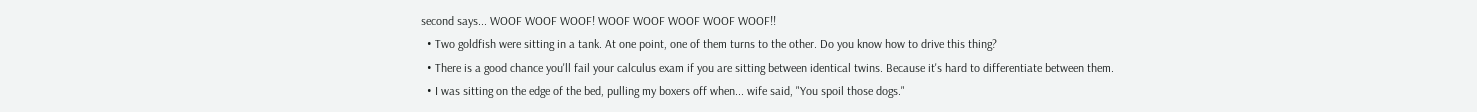second says... WOOF WOOF WOOF! WOOF WOOF WOOF WOOF WOOF!!
  • Two goldfish were sitting in a tank. At one point, one of them turns to the other. Do you know how to drive this thing?
  • There is a good chance you'll fail your calculus exam if you are sitting between identical twins. Because it's hard to differentiate between them.
  • I was sitting on the edge of the bed, pulling my boxers off when... wife said, "You spoil those dogs."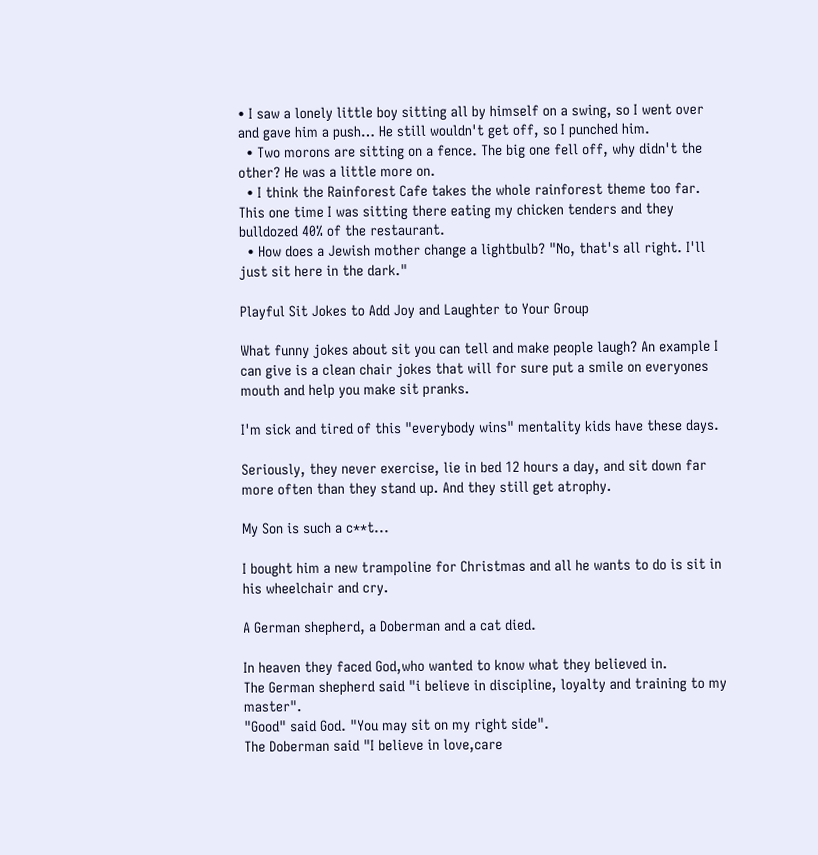• I saw a lonely little boy sitting all by himself on a swing, so I went over and gave him a push… He still wouldn't get off, so I punched him.
  • Two morons are sitting on a fence. The big one fell off, why didn't the other? He was a little more on.
  • I think the Rainforest Cafe takes the whole rainforest theme too far. This one time I was sitting there eating my chicken tenders and they bulldozed 40% of the restaurant.
  • How does a Jewish mother change a lightbulb? "No, that's all right. I'll just sit here in the dark."

Playful Sit Jokes to Add Joy and Laughter to Your Group

What funny jokes about sit you can tell and make people laugh? An example I can give is a clean chair jokes that will for sure put a smile on everyones mouth and help you make sit pranks.

I'm sick and tired of this "everybody wins" mentality kids have these days.

Seriously, they never exercise, lie in bed 12 hours a day, and sit down far more often than they stand up. And they still get atrophy.

My Son is such a c**t...

I bought him a new trampoline for Christmas and all he wants to do is sit in his wheelchair and cry.

A German shepherd, a Doberman and a cat died.

In heaven they faced God,who wanted to know what they believed in.
The German shepherd said "i believe in discipline, loyalty and training to my master".
"Good" said God. "You may sit on my right side".
The Doberman said "I believe in love,care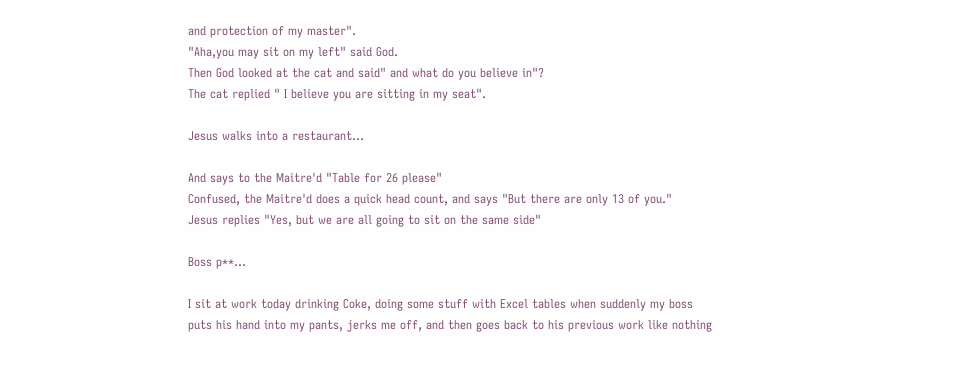and protection of my master".
"Aha,you may sit on my left" said God.
Then God looked at the cat and said" and what do you believe in"?
The cat replied " I believe you are sitting in my seat".

Jesus walks into a restaurant...

And says to the Maitre'd "Table for 26 please"
Confused, the Maitre'd does a quick head count, and says "But there are only 13 of you."
Jesus replies "Yes, but we are all going to sit on the same side"

Boss p**...

I sit at work today drinking Coke, doing some stuff with Excel tables when suddenly my boss puts his hand into my pants, jerks me off, and then goes back to his previous work like nothing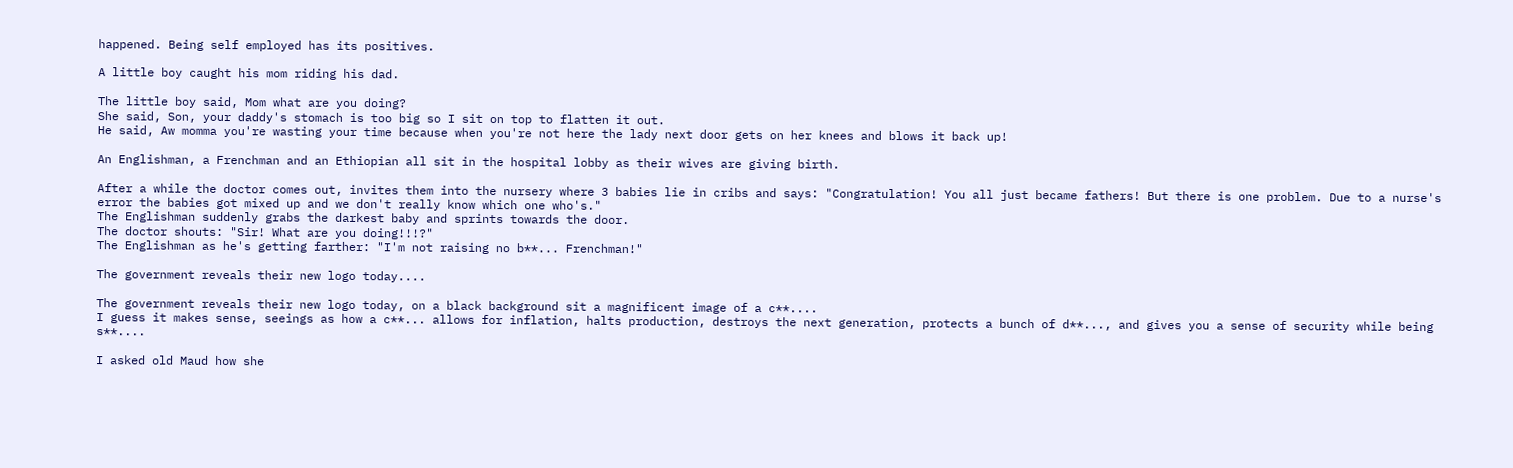happened. Being self employed has its positives.

A little boy caught his mom riding his dad.

The little boy said, Mom what are you doing?
She said, Son, your daddy's stomach is too big so I sit on top to flatten it out.
He said, Aw momma you're wasting your time because when you're not here the lady next door gets on her knees and blows it back up!

An Englishman, a Frenchman and an Ethiopian all sit in the hospital lobby as their wives are giving birth.

After a while the doctor comes out, invites them into the nursery where 3 babies lie in cribs and says: "Congratulation! You all just became fathers! But there is one problem. Due to a nurse's error the babies got mixed up and we don't really know which one who's."
The Englishman suddenly grabs the darkest baby and sprints towards the door.
The doctor shouts: "Sir! What are you doing!!!?"
The Englishman as he's getting farther: "I'm not raising no b**... Frenchman!"

The government reveals their new logo today....

The government reveals their new logo today, on a black background sit a magnificent image of a c**....
I guess it makes sense, seeings as how a c**... allows for inflation, halts production, destroys the next generation, protects a bunch of d**..., and gives you a sense of security while being s**....

I asked old Maud how she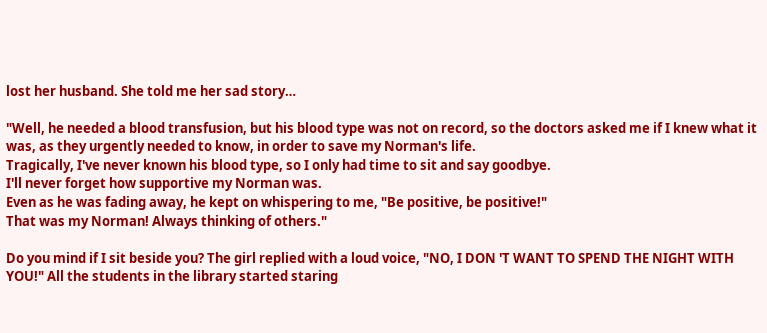lost her husband. She told me her sad story…

"Well, he needed a blood transfusion, but his blood type was not on record, so the doctors asked me if I knew what it was, as they urgently needed to know, in order to save my Norman's life.
Tragically, I've never known his blood type, so I only had time to sit and say goodbye.
I'll never forget how supportive my Norman was.
Even as he was fading away, he kept on whispering to me, "Be positive, be positive!"
That was my Norman! Always thinking of others."

Do you mind if I sit beside you? The girl replied with a loud voice, "NO, I DON 'T WANT TO SPEND THE NIGHT WITH YOU!" All the students in the library started staring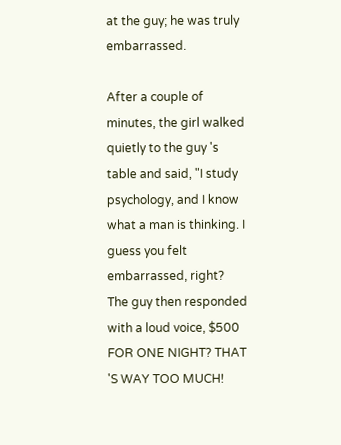at the guy; he was truly embarrassed.

After a couple of minutes, the girl walked quietly to the guy 's table and said, "I study psychology, and I know what a man is thinking. I guess you felt embarrassed, right?
The guy then responded with a loud voice, $500 FOR ONE NIGHT? THAT 'S WAY TOO MUCH!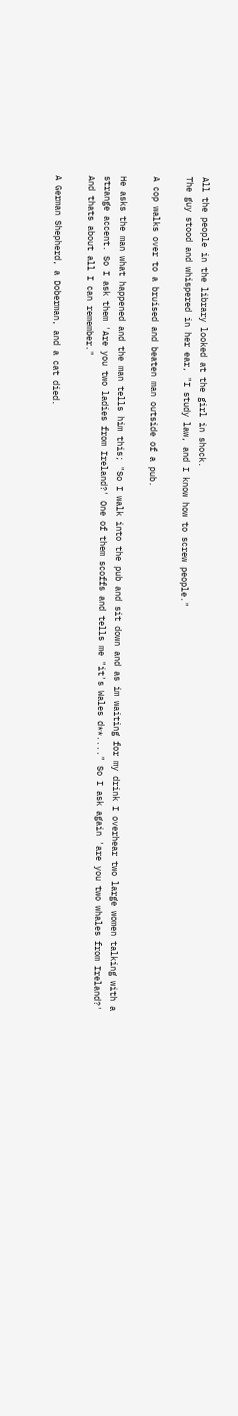All the people in the library looked at the girl in shock.
The guy stood and whispered in her ear, "I study law, and I know how to screw people."

A cop walks over to a bruised and beaten man outside of a pub.

He asks the man what happened and the man tells him this; "So I walk into the pub and sit down and as im waiting for my drink I overhear two large women talking with a strange accent. So I ask them 'Are you two ladies from Ireland?' One of them scoffs and tells me "it's Wales d**...." So I ask again 'are you two whales from Ireland?' And thats about all I can remember."

A German Shepherd, a Doberman, and a cat died.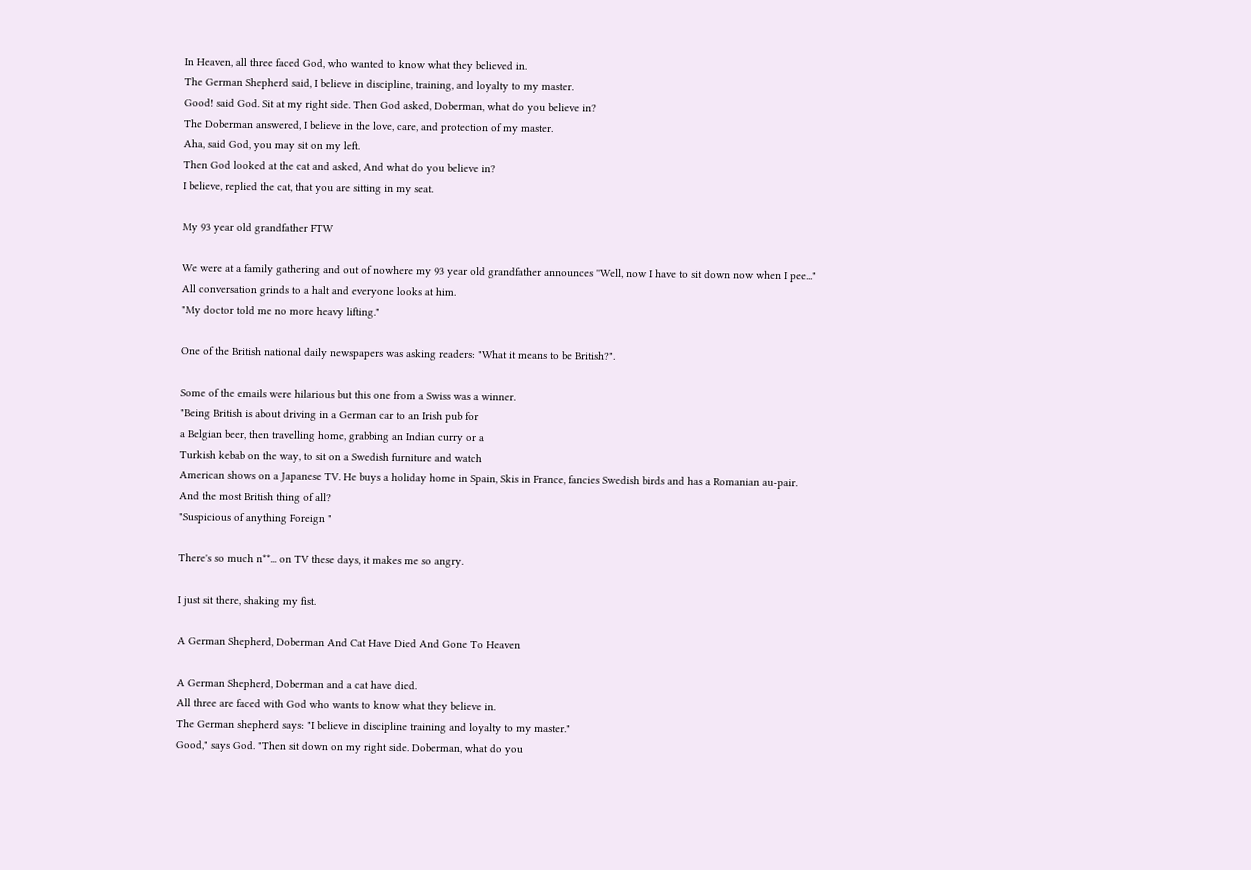In Heaven, all three faced God, who wanted to know what they believed in.
The German Shepherd said, I believe in discipline, training, and loyalty to my master.
Good! said God. Sit at my right side. Then God asked, Doberman, what do you believe in?
The Doberman answered, I believe in the love, care, and protection of my master.
Aha, said God, you may sit on my left.
Then God looked at the cat and asked, And what do you believe in?
I believe, replied the cat, that you are sitting in my seat.

My 93 year old grandfather FTW

We were at a family gathering and out of nowhere my 93 year old grandfather announces ''Well, now I have to sit down now when I pee..."
All conversation grinds to a halt and everyone looks at him.
"My doctor told me no more heavy lifting."

One of the British national daily newspapers was asking readers: "What it means to be British?".

Some of the emails were hilarious but this one from a Swiss was a winner.
"Being British is about driving in a German car to an Irish pub for
a Belgian beer, then travelling home, grabbing an Indian curry or a
Turkish kebab on the way, to sit on a Swedish furniture and watch
American shows on a Japanese TV. He buys a holiday home in Spain, Skis in France, fancies Swedish birds and has a Romanian au-pair.
And the most British thing of all?
"Suspicious of anything Foreign "

There's so much n**... on TV these days, it makes me so angry.

I just sit there, shaking my fist.

A German Shepherd, Doberman And Cat Have Died And Gone To Heaven

A German Shepherd, Doberman and a cat have died.
All three are faced with God who wants to know what they believe in.
The German shepherd says: "I believe in discipline training and loyalty to my master."
Good," says God. "Then sit down on my right side. Doberman, what do you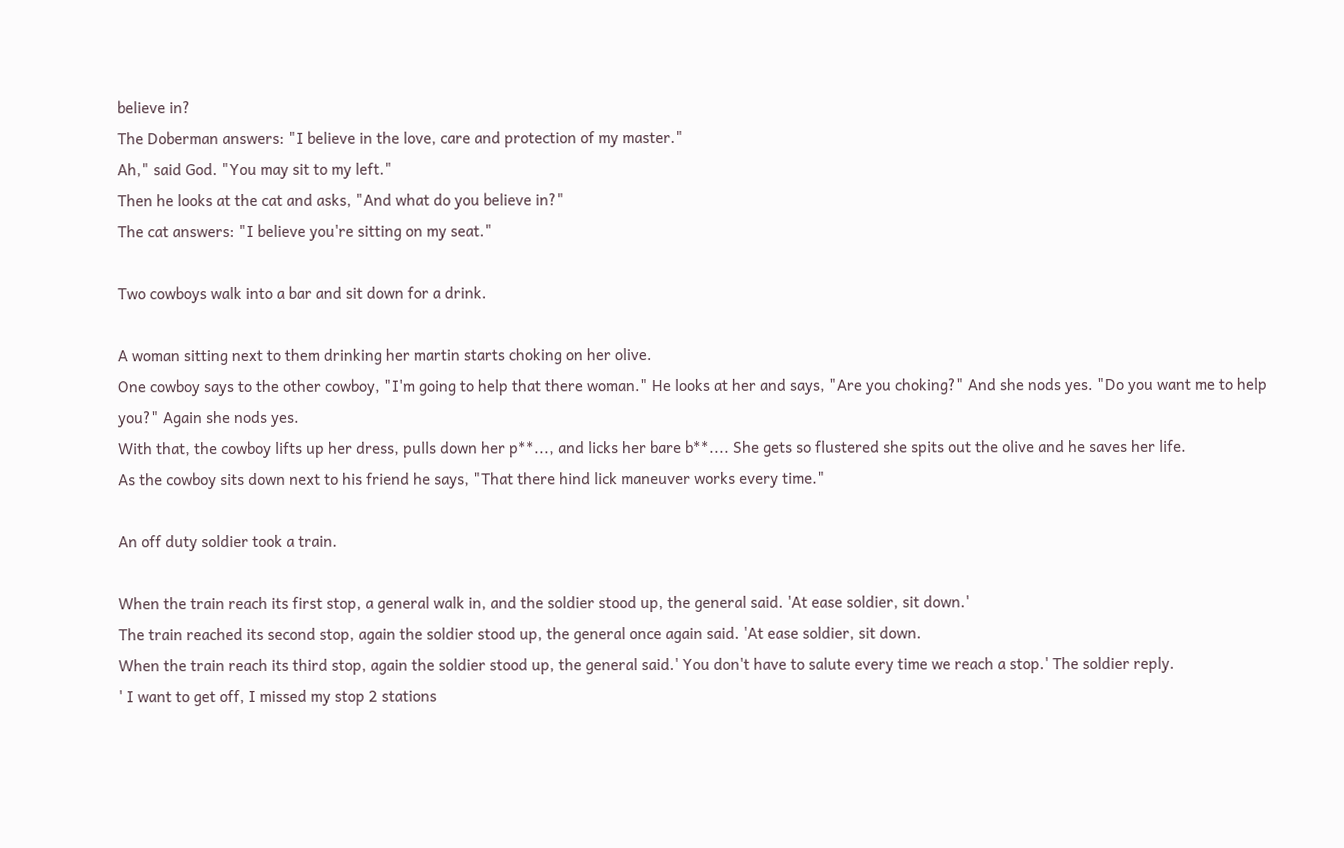believe in?
The Doberman answers: "I believe in the love, care and protection of my master."
Ah," said God. "You may sit to my left."
Then he looks at the cat and asks, "And what do you believe in?"
The cat answers: "I believe you're sitting on my seat."

Two cowboys walk into a bar and sit down for a drink.

A woman sitting next to them drinking her martin starts choking on her olive.
One cowboy says to the other cowboy, "I'm going to help that there woman." He looks at her and says, "Are you choking?" And she nods yes. "Do you want me to help you?" Again she nods yes.
With that, the cowboy lifts up her dress, pulls down her p**..., and licks her bare b**.... She gets so flustered she spits out the olive and he saves her life.
As the cowboy sits down next to his friend he says, "That there hind lick maneuver works every time."

An off duty soldier took a train.

When the train reach its first stop, a general walk in, and the soldier stood up, the general said. 'At ease soldier, sit down.'
The train reached its second stop, again the soldier stood up, the general once again said. 'At ease soldier, sit down.
When the train reach its third stop, again the soldier stood up, the general said.' You don't have to salute every time we reach a stop.' The soldier reply.
' I want to get off, I missed my stop 2 stations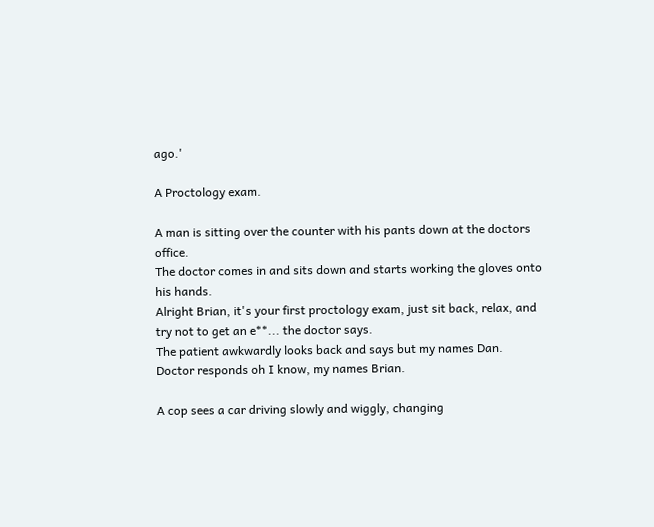ago.'

A Proctology exam.

A man is sitting over the counter with his pants down at the doctors office.
The doctor comes in and sits down and starts working the gloves onto his hands.
Alright Brian, it's your first proctology exam, just sit back, relax, and try not to get an e**... the doctor says.
The patient awkwardly looks back and says but my names Dan.
Doctor responds oh I know, my names Brian.

A cop sees a car driving slowly and wiggly, changing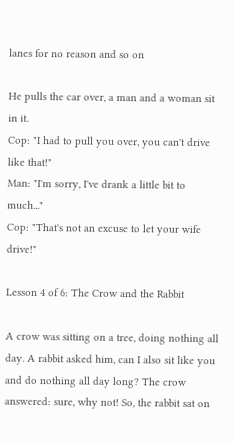lanes for no reason and so on

He pulls the car over, a man and a woman sit in it.
Cop: "I had to pull you over, you can't drive like that!"
Man: "I'm sorry, I've drank a little bit to much..."
Cop: "That's not an excuse to let your wife drive!"

Lesson 4 of 6: The Crow and the Rabbit

A crow was sitting on a tree, doing nothing all day. A rabbit asked him, can I also sit like you and do nothing all day long? The crow answered: sure, why not! So, the rabbit sat on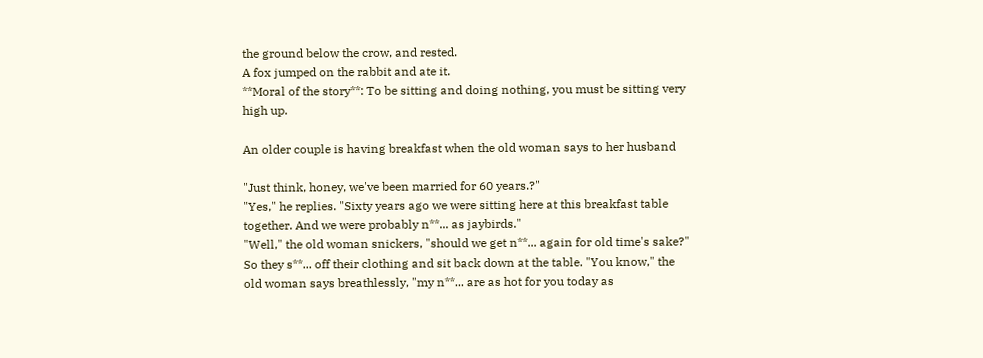the ground below the crow, and rested.
A fox jumped on the rabbit and ate it.
**Moral of the story**: To be sitting and doing nothing, you must be sitting very high up.

An older couple is having breakfast when the old woman says to her husband

"Just think, honey, we've been married for 60 years.?"
"Yes," he replies. "Sixty years ago we were sitting here at this breakfast table together. And we were probably n**... as jaybirds."
"Well," the old woman snickers, "should we get n**... again for old time's sake?"
So they s**... off their clothing and sit back down at the table. "You know," the old woman says breathlessly, "my n**... are as hot for you today as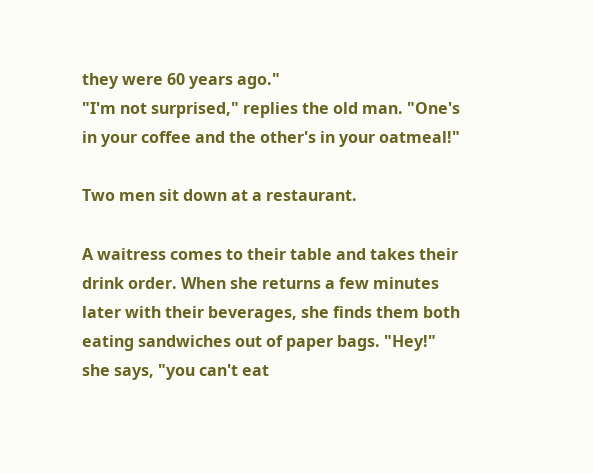they were 60 years ago."
"I'm not surprised," replies the old man. "One's in your coffee and the other's in your oatmeal!"

Two men sit down at a restaurant.

A waitress comes to their table and takes their drink order. When she returns a few minutes later with their beverages, she finds them both eating sandwiches out of paper bags. "Hey!" she says, "you can't eat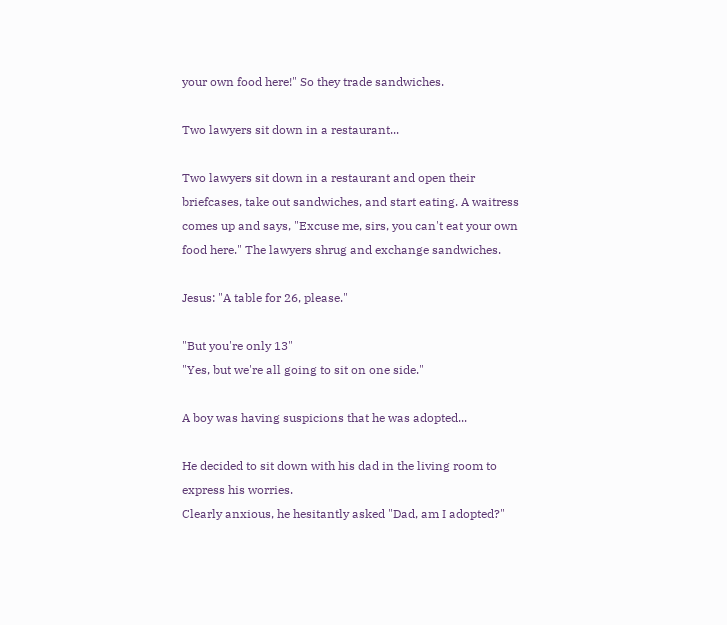your own food here!" So they trade sandwiches.

Two lawyers sit down in a restaurant...

Two lawyers sit down in a restaurant and open their briefcases, take out sandwiches, and start eating. A waitress comes up and says, "Excuse me, sirs, you can't eat your own food here." The lawyers shrug and exchange sandwiches.

Jesus: "A table for 26, please."

"But you're only 13"
"Yes, but we're all going to sit on one side."

A boy was having suspicions that he was adopted...

He decided to sit down with his dad in the living room to express his worries.
Clearly anxious, he hesitantly asked "Dad, am I adopted?"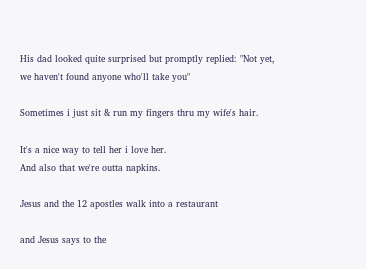His dad looked quite surprised but promptly replied: "Not yet, we haven't found anyone who'll take you"

Sometimes i just sit & run my fingers thru my wife's hair.

It's a nice way to tell her i love her.
And also that we're outta napkins.

Jesus and the 12 apostles walk into a restaurant

and Jesus says to the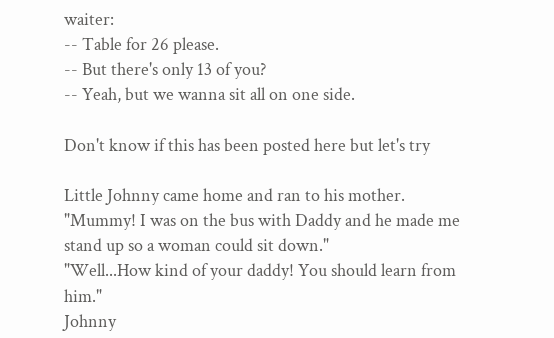waiter:
-- Table for 26 please.
-- But there's only 13 of you?
-- Yeah, but we wanna sit all on one side.

Don't know if this has been posted here but let's try

Little Johnny came home and ran to his mother.
"Mummy! I was on the bus with Daddy and he made me stand up so a woman could sit down."
"Well...How kind of your daddy! You should learn from him."
Johnny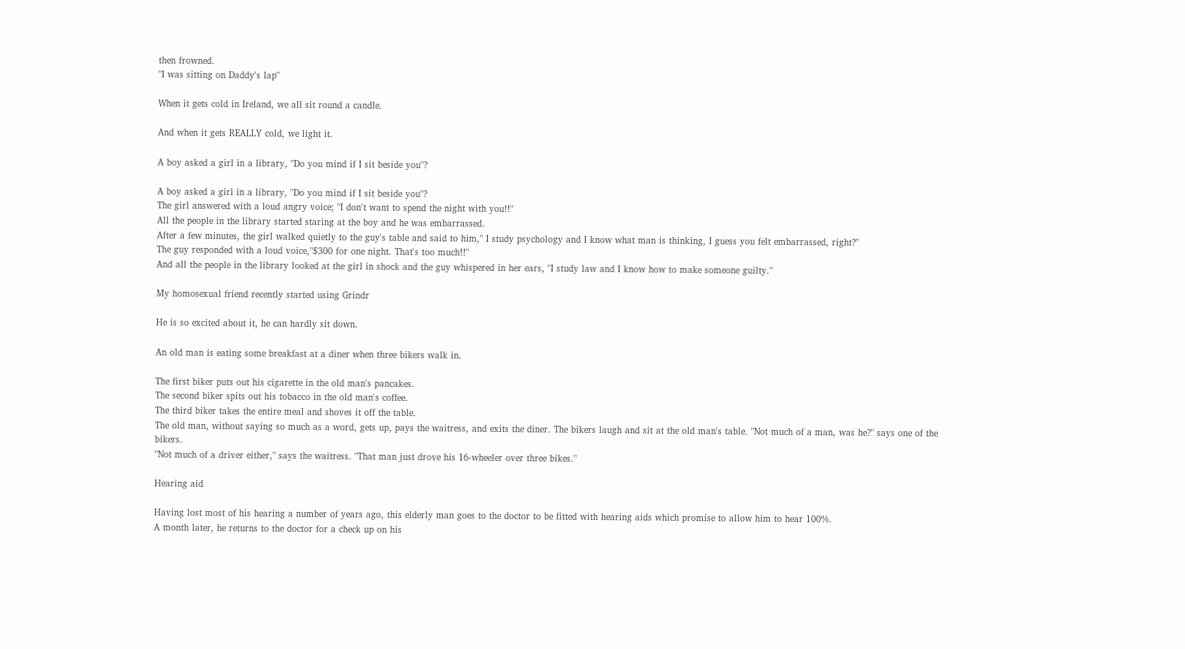then frowned.
"I was sitting on Daddy's lap"

When it gets cold in Ireland, we all sit round a candle.

And when it gets REALLY cold, we light it.

A boy asked a girl in a library, "Do you mind if I sit beside you"?

A boy asked a girl in a library, "Do you mind if I sit beside you"?
The girl answered with a loud angry voice; "I don't want to spend the night with you!!"
All the people in the library started staring at the boy and he was embarrassed.
After a few minutes, the girl walked quietly to the guy's table and said to him," I study psychology and I know what man is thinking, I guess you felt embarrassed, right?"
The guy responded with a loud voice,"$300 for one night. That's too much!!"
And all the people in the library looked at the girl in shock and the guy whispered in her ears, "I study law and I know how to make someone guilty."

My homosexual friend recently started using Grindr

He is so excited about it, he can hardly sit down.

An old man is eating some breakfast at a diner when three bikers walk in.

The first biker puts out his cigarette in the old man's pancakes.
The second biker spits out his tobacco in the old man's coffee.
The third biker takes the entire meal and shoves it off the table.
The old man, without saying so much as a word, gets up, pays the waitress, and exits the diner. The bikers laugh and sit at the old man's table. "Not much of a man, was he?" says one of the bikers.
"Not much of a driver either," says the waitress. "That man just drove his 16-wheeler over three bikes."

Hearing aid

Having lost most of his hearing a number of years ago, this elderly man goes to the doctor to be fitted with hearing aids which promise to allow him to hear 100%.
A month later, he returns to the doctor for a check up on his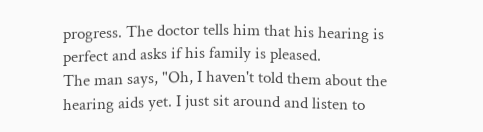progress. The doctor tells him that his hearing is perfect and asks if his family is pleased.
The man says, "Oh, I haven't told them about the hearing aids yet. I just sit around and listen to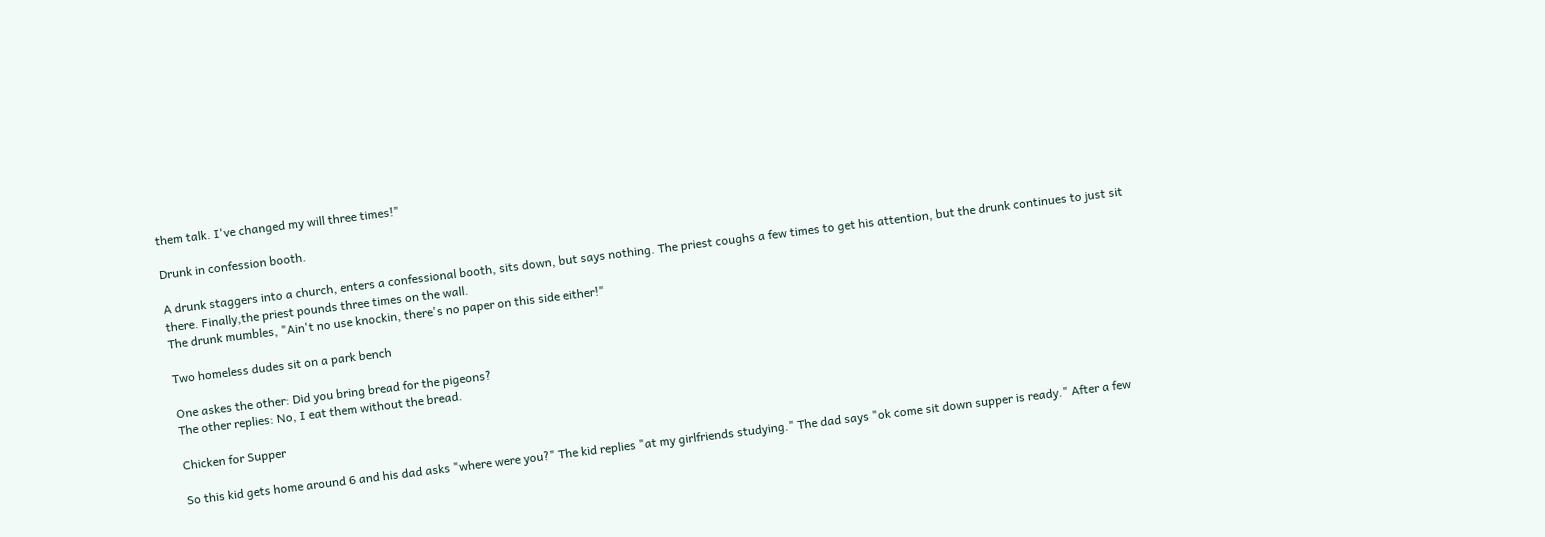them talk. I've changed my will three times!"

Drunk in confession booth.

A drunk staggers into a church, enters a confessional booth, sits down, but says nothing. The priest coughs a few times to get his attention, but the drunk continues to just sit there. Finally,the priest pounds three times on the wall.
The drunk mumbles, "Ain't no use knockin, there's no paper on this side either!"

Two homeless dudes sit on a park bench

One askes the other: Did you bring bread for the pigeons?
The other replies: No, I eat them without the bread.

Chicken for Supper

So this kid gets home around 6 and his dad asks "where were you?" The kid replies "at my girlfriends studying." The dad says "ok come sit down supper is ready." After a few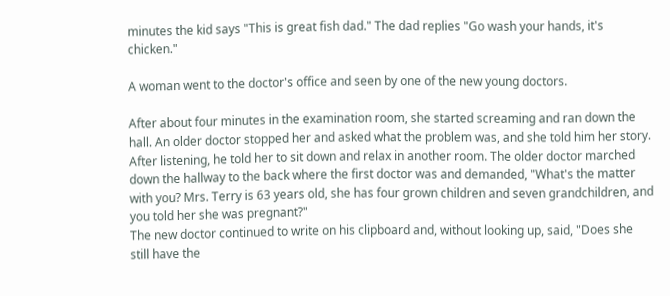minutes the kid says "This is great fish dad." The dad replies "Go wash your hands, it's chicken."

A woman went to the doctor's office and seen by one of the new young doctors.

After about four minutes in the examination room, she started screaming and ran down the hall. An older doctor stopped her and asked what the problem was, and she told him her story. After listening, he told her to sit down and relax in another room. The older doctor marched down the hallway to the back where the first doctor was and demanded, "What's the matter with you? Mrs. Terry is 63 years old, she has four grown children and seven grandchildren, and you told her she was pregnant?"
The new doctor continued to write on his clipboard and, without looking up, said, "Does she still have the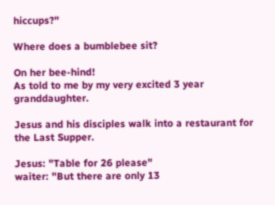hiccups?"

Where does a bumblebee sit?

On her bee-hind!
As told to me by my very excited 3 year granddaughter.

Jesus and his disciples walk into a restaurant for the Last Supper.

Jesus: "Table for 26 please"
waiter: "But there are only 13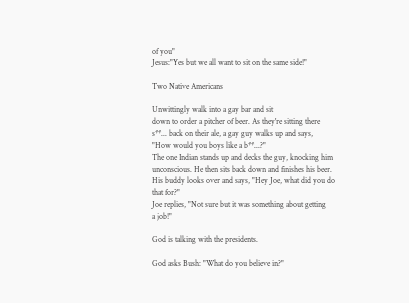of you"
Jesus:"Yes but we all want to sit on the same side!"

Two Native Americans

Unwittingly walk into a gay bar and sit
down to order a pitcher of beer. As they're sitting there
s**... back on their ale, a gay guy walks up and says,
"How would you boys like a b**...?"
The one Indian stands up and decks the guy, knocking him
unconscious. He then sits back down and finishes his beer.
His buddy looks over and says, "Hey Joe, what did you do
that for?"
Joe replies, "Not sure but it was something about getting
a job!"

God is talking with the presidents.

God asks Bush: "What do you believe in?"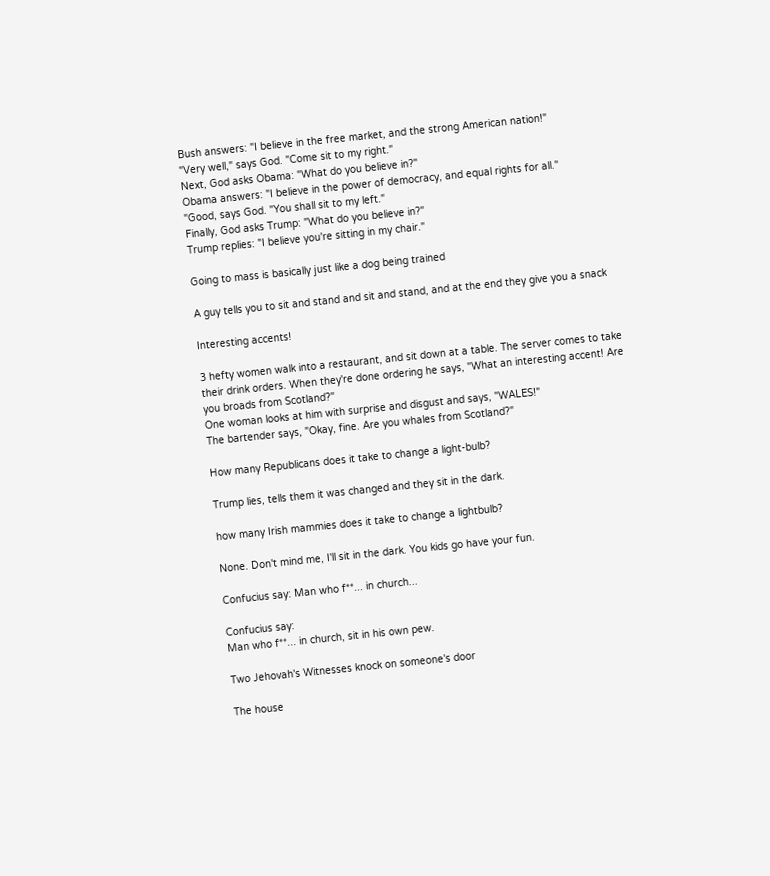Bush answers: "I believe in the free market, and the strong American nation!"
"Very well," says God. "Come sit to my right."
Next, God asks Obama: "What do you believe in?"
Obama answers: "I believe in the power of democracy, and equal rights for all."
"Good, says God. "You shall sit to my left."
Finally, God asks Trump: "What do you believe in?"
Trump replies: "I believe you're sitting in my chair."

Going to mass is basically just like a dog being trained

A guy tells you to sit and stand and sit and stand, and at the end they give you a snack

Interesting accents!

3 hefty women walk into a restaurant, and sit down at a table. The server comes to take their drink orders. When they're done ordering he says, "What an interesting accent! Are you broads from Scotland?"
One woman looks at him with surprise and disgust and says, "WALES!"
The bartender says, "Okay, fine. Are you whales from Scotland?"

How many Republicans does it take to change a light-bulb?

Trump lies, tells them it was changed and they sit in the dark.

how many Irish mammies does it take to change a lightbulb?

None. Don't mind me, I'll sit in the dark. You kids go have your fun.

Confucius say: Man who f**... in church...

Confucius say:
Man who f**... in church, sit in his own pew.

Two Jehovah's Witnesses knock on someone's door

The house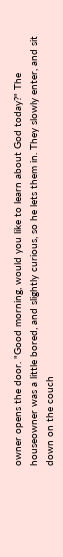owner opens the door. "Good morning, would you like to learn about God today?" The houseowner was a little bored, and slightly curious, so he lets them in. They slowly enter, and sit down on the couch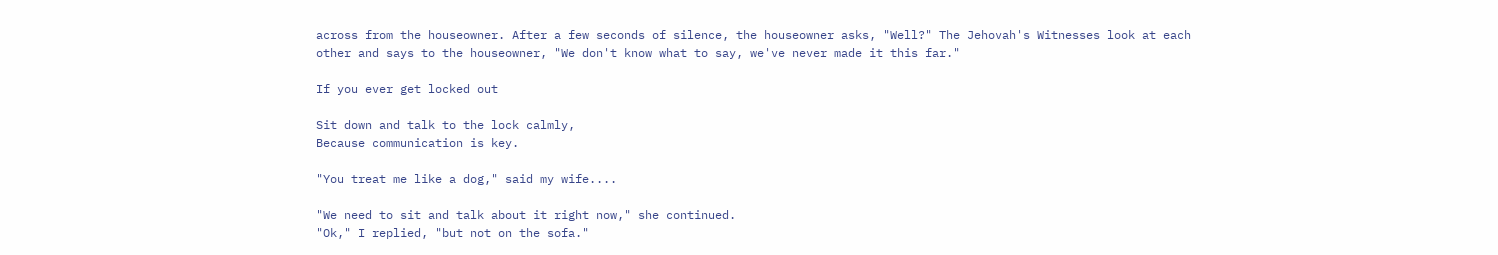across from the houseowner. After a few seconds of silence, the houseowner asks, "Well?" The Jehovah's Witnesses look at each other and says to the houseowner, "We don't know what to say, we've never made it this far."

If you ever get locked out

Sit down and talk to the lock calmly,
Because communication is key.

"You treat me like a dog," said my wife....

"We need to sit and talk about it right now," she continued.
"Ok," I replied, "but not on the sofa."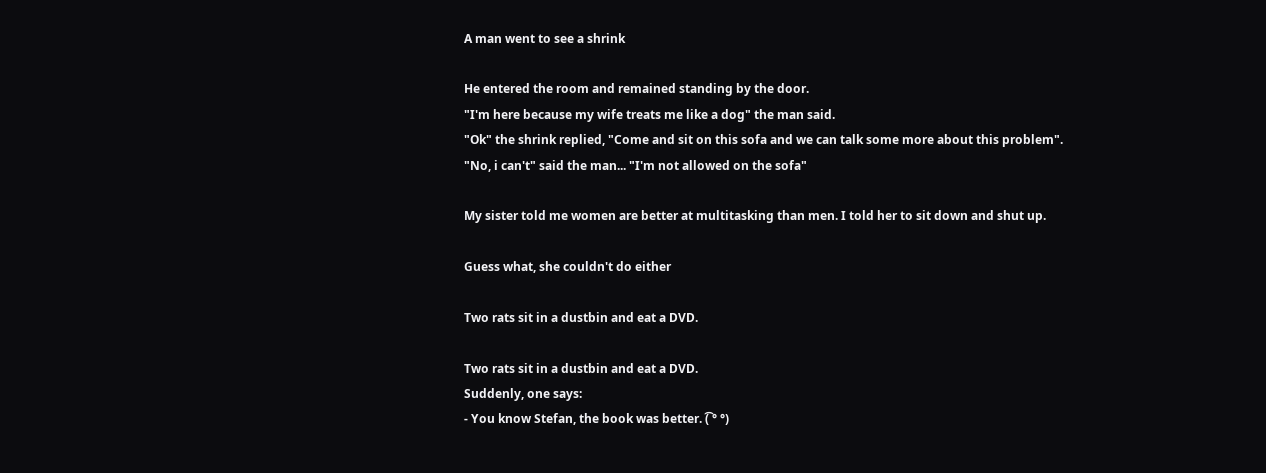A man went to see a shrink

He entered the room and remained standing by the door.
"I'm here because my wife treats me like a dog" the man said.
"Ok" the shrink replied, "Come and sit on this sofa and we can talk some more about this problem".
"No, i can't" said the man... "I'm not allowed on the sofa"

My sister told me women are better at multitasking than men. I told her to sit down and shut up.

Guess what, she couldn't do either

Two rats sit in a dustbin and eat a DVD.

Two rats sit in a dustbin and eat a DVD.
Suddenly, one says:
- You know Stefan, the book was better. (͡ ° °)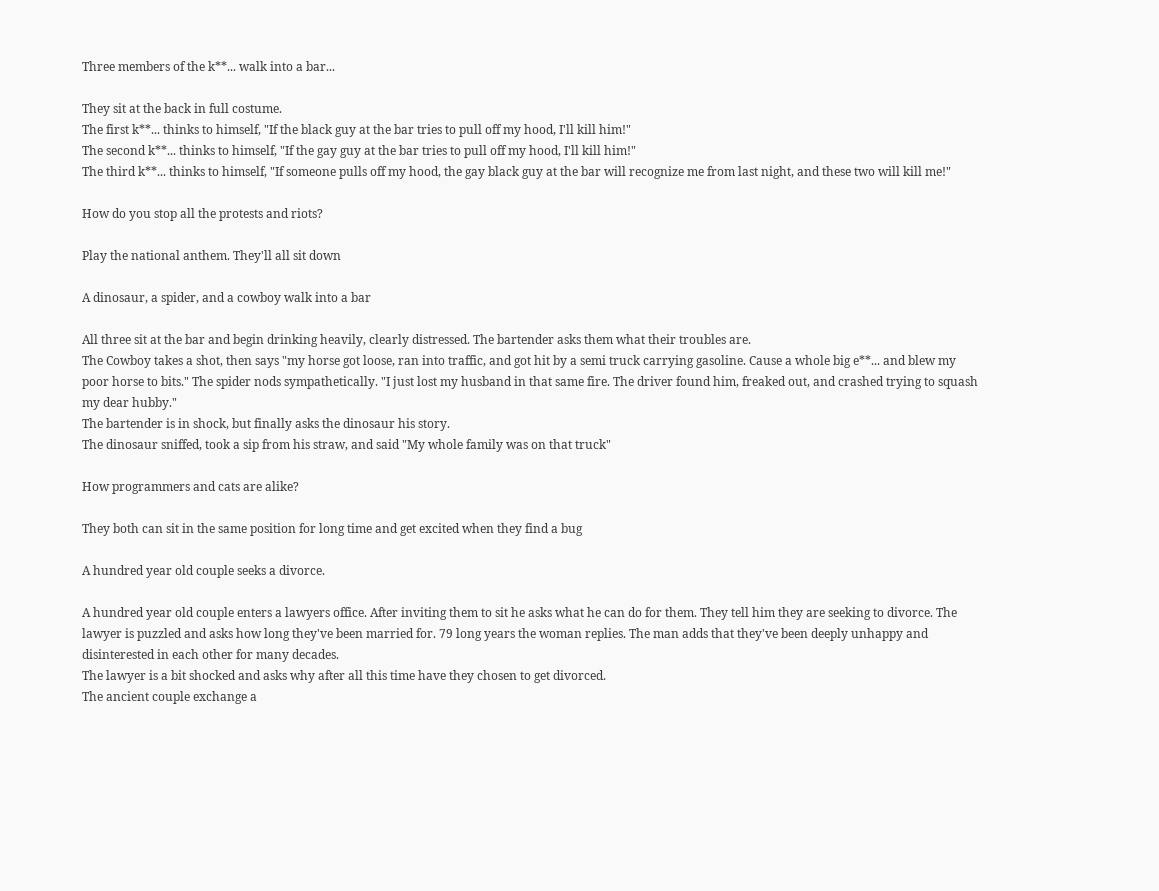Three members of the k**... walk into a bar...

They sit at the back in full costume.
The first k**... thinks to himself, "If the black guy at the bar tries to pull off my hood, I'll kill him!"
The second k**... thinks to himself, "If the gay guy at the bar tries to pull off my hood, I'll kill him!"
The third k**... thinks to himself, "If someone pulls off my hood, the gay black guy at the bar will recognize me from last night, and these two will kill me!"

How do you stop all the protests and riots?

Play the national anthem. They'll all sit down

A dinosaur, a spider, and a cowboy walk into a bar

All three sit at the bar and begin drinking heavily, clearly distressed. The bartender asks them what their troubles are.
The Cowboy takes a shot, then says "my horse got loose, ran into traffic, and got hit by a semi truck carrying gasoline. Cause a whole big e**... and blew my poor horse to bits." The spider nods sympathetically. "I just lost my husband in that same fire. The driver found him, freaked out, and crashed trying to squash my dear hubby."
The bartender is in shock, but finally asks the dinosaur his story.
The dinosaur sniffed, took a sip from his straw, and said "My whole family was on that truck"

How programmers and cats are alike?

They both can sit in the same position for long time and get excited when they find a bug

A hundred year old couple seeks a divorce.

A hundred year old couple enters a lawyers office. After inviting them to sit he asks what he can do for them. They tell him they are seeking to divorce. The lawyer is puzzled and asks how long they've been married for. 79 long years the woman replies. The man adds that they've been deeply unhappy and disinterested in each other for many decades.
The lawyer is a bit shocked and asks why after all this time have they chosen to get divorced.
The ancient couple exchange a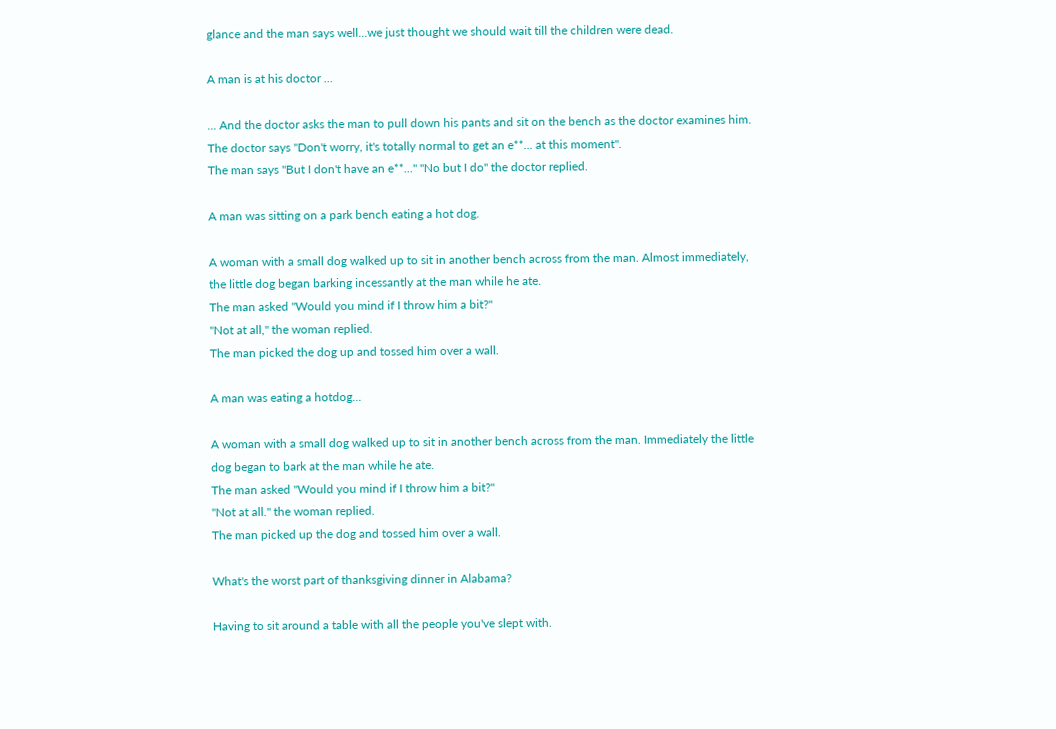glance and the man says well...we just thought we should wait till the children were dead.

A man is at his doctor ...

... And the doctor asks the man to pull down his pants and sit on the bench as the doctor examines him.
The doctor says "Don't worry, it's totally normal to get an e**... at this moment".
The man says "But I don't have an e**..." "No but I do" the doctor replied.

A man was sitting on a park bench eating a hot dog.

A woman with a small dog walked up to sit in another bench across from the man. Almost immediately, the little dog began barking incessantly at the man while he ate.
The man asked "Would you mind if I throw him a bit?"
"Not at all," the woman replied.
The man picked the dog up and tossed him over a wall.

A man was eating a hotdog...

A woman with a small dog walked up to sit in another bench across from the man. Immediately the little dog began to bark at the man while he ate.
The man asked "Would you mind if I throw him a bit?"
"Not at all." the woman replied.
The man picked up the dog and tossed him over a wall.

What's the worst part of thanksgiving dinner in Alabama?

Having to sit around a table with all the people you've slept with.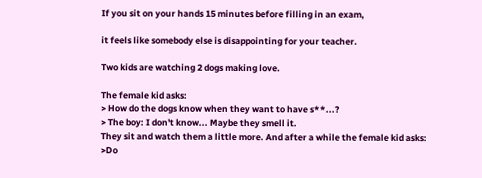If you sit on your hands 15 minutes before filling in an exam,

it feels like somebody else is disappointing for your teacher.

Two kids are watching 2 dogs making love.

The female kid asks:
> How do the dogs know when they want to have s**...?
> The boy: I don't know... Maybe they smell it.
They sit and watch them a little more. And after a while the female kid asks:
>Do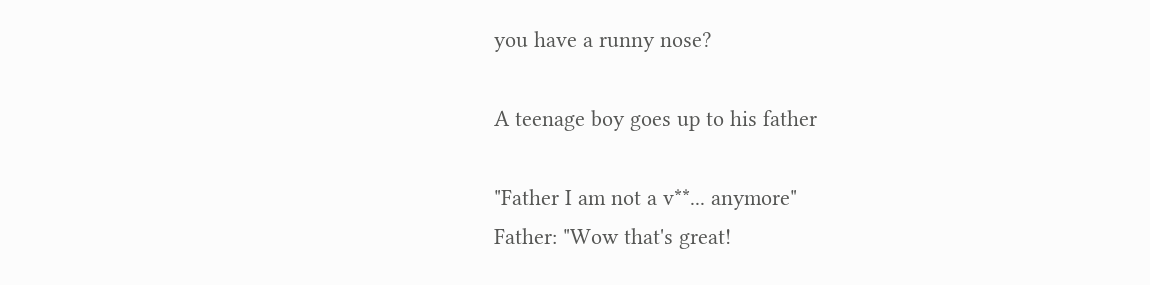you have a runny nose?

A teenage boy goes up to his father

"Father I am not a v**... anymore"
Father: "Wow that's great!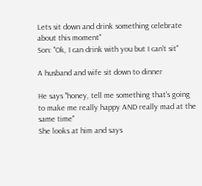Lets sit down and drink something celebrate about this moment"
Son: "Ok, I can drink with you but I can't sit"

A husband and wife sit down to dinner

He says "honey, tell me something that's going to make me really happy AND really mad at the same time"
She looks at him and says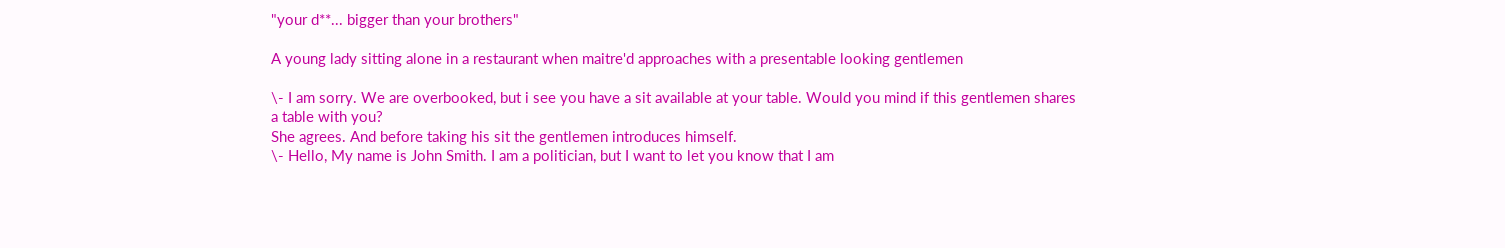"your d**... bigger than your brothers"

A young lady sitting alone in a restaurant when maitre'd approaches with a presentable looking gentlemen

\- I am sorry. We are overbooked, but i see you have a sit available at your table. Would you mind if this gentlemen shares a table with you?
She agrees. And before taking his sit the gentlemen introduces himself.
\- Hello, My name is John Smith. I am a politician, but I want to let you know that I am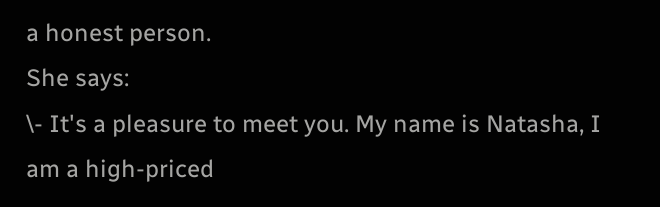a honest person.
She says:
\- It's a pleasure to meet you. My name is Natasha, I am a high-priced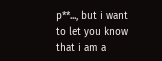p**..., but i want to let you know that i am a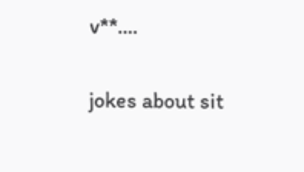v**....

jokes about sit